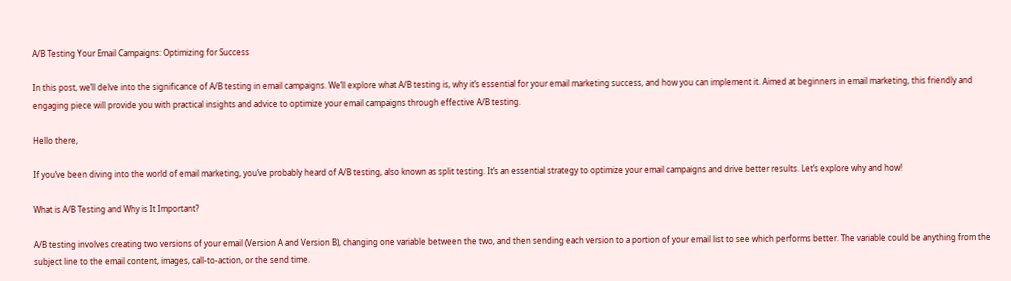A/B Testing Your Email Campaigns: Optimizing for Success

In this post, we’ll delve into the significance of A/B testing in email campaigns. We’ll explore what A/B testing is, why it’s essential for your email marketing success, and how you can implement it. Aimed at beginners in email marketing, this friendly and engaging piece will provide you with practical insights and advice to optimize your email campaigns through effective A/B testing.

Hello there,

If you’ve been diving into the world of email marketing, you’ve probably heard of A/B testing, also known as split testing. It’s an essential strategy to optimize your email campaigns and drive better results. Let’s explore why and how!

What is A/B Testing and Why is It Important?

A/B testing involves creating two versions of your email (Version A and Version B), changing one variable between the two, and then sending each version to a portion of your email list to see which performs better. The variable could be anything from the subject line to the email content, images, call-to-action, or the send time.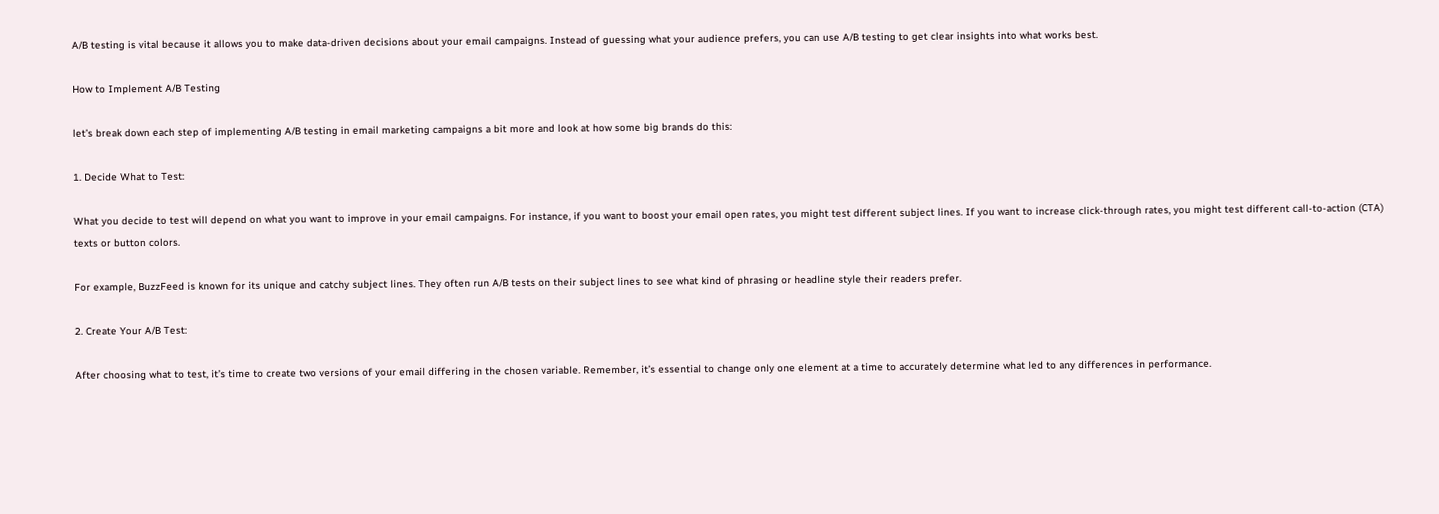A/B testing is vital because it allows you to make data-driven decisions about your email campaigns. Instead of guessing what your audience prefers, you can use A/B testing to get clear insights into what works best.

How to Implement A/B Testing

let’s break down each step of implementing A/B testing in email marketing campaigns a bit more and look at how some big brands do this:

1. Decide What to Test:

What you decide to test will depend on what you want to improve in your email campaigns. For instance, if you want to boost your email open rates, you might test different subject lines. If you want to increase click-through rates, you might test different call-to-action (CTA) texts or button colors.

For example, BuzzFeed is known for its unique and catchy subject lines. They often run A/B tests on their subject lines to see what kind of phrasing or headline style their readers prefer.

2. Create Your A/B Test:

After choosing what to test, it’s time to create two versions of your email differing in the chosen variable. Remember, it’s essential to change only one element at a time to accurately determine what led to any differences in performance.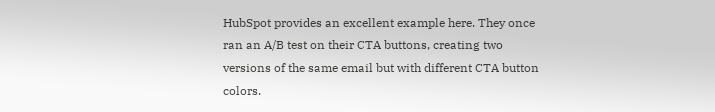HubSpot provides an excellent example here. They once ran an A/B test on their CTA buttons, creating two versions of the same email but with different CTA button colors.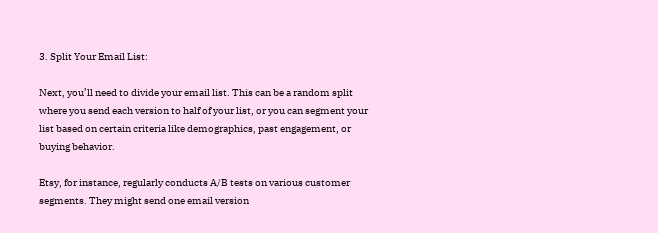3. Split Your Email List:

Next, you’ll need to divide your email list. This can be a random split where you send each version to half of your list, or you can segment your list based on certain criteria like demographics, past engagement, or buying behavior.

Etsy, for instance, regularly conducts A/B tests on various customer segments. They might send one email version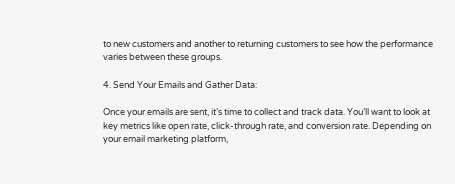to new customers and another to returning customers to see how the performance varies between these groups.

4. Send Your Emails and Gather Data:

Once your emails are sent, it’s time to collect and track data. You’ll want to look at key metrics like open rate, click-through rate, and conversion rate. Depending on your email marketing platform,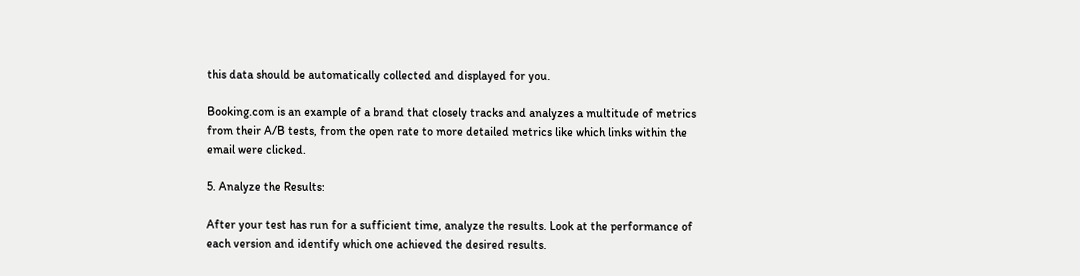this data should be automatically collected and displayed for you.

Booking.com is an example of a brand that closely tracks and analyzes a multitude of metrics from their A/B tests, from the open rate to more detailed metrics like which links within the email were clicked.

5. Analyze the Results:

After your test has run for a sufficient time, analyze the results. Look at the performance of each version and identify which one achieved the desired results.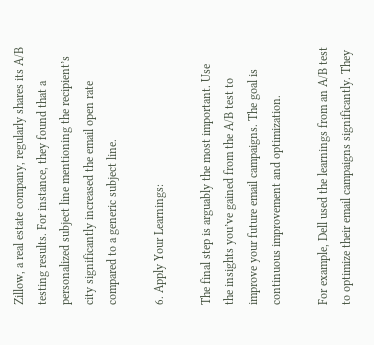Zillow, a real estate company, regularly shares its A/B testing results. For instance, they found that a personalized subject line mentioning the recipient’s city significantly increased the email open rate compared to a generic subject line.

6. Apply Your Learnings:

The final step is arguably the most important. Use the insights you’ve gained from the A/B test to improve your future email campaigns. The goal is continuous improvement and optimization.

For example, Dell used the learnings from an A/B test to optimize their email campaigns significantly. They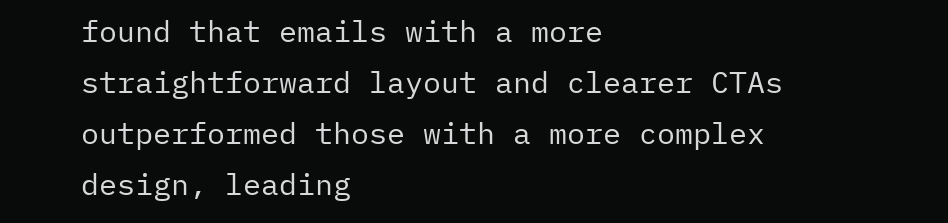found that emails with a more straightforward layout and clearer CTAs outperformed those with a more complex design, leading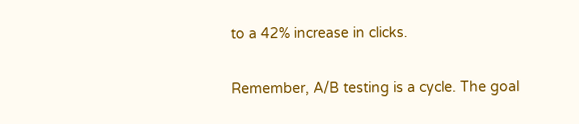to a 42% increase in clicks.

Remember, A/B testing is a cycle. The goal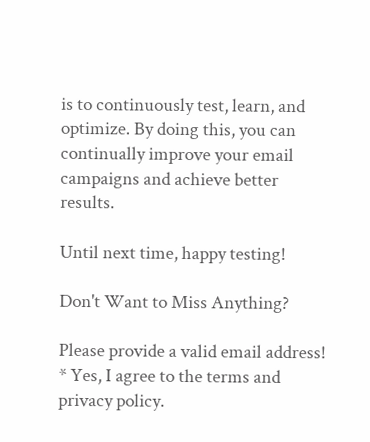is to continuously test, learn, and optimize. By doing this, you can continually improve your email campaigns and achieve better results.

Until next time, happy testing!

Don't Want to Miss Anything?

Please provide a valid email address!
* Yes, I agree to the terms and privacy policy.